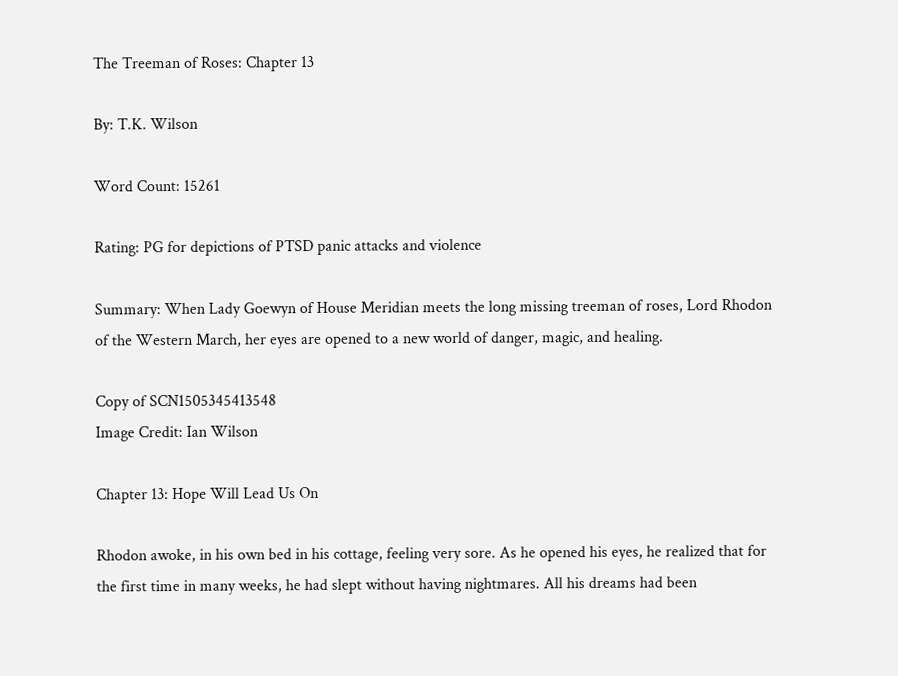The Treeman of Roses: Chapter 13

By: T.K. Wilson

Word Count: 15261

Rating: PG for depictions of PTSD panic attacks and violence

Summary: When Lady Goewyn of House Meridian meets the long missing treeman of roses, Lord Rhodon of the Western March, her eyes are opened to a new world of danger, magic, and healing.

Copy of SCN1505345413548
Image Credit: Ian Wilson

Chapter 13: Hope Will Lead Us On

Rhodon awoke, in his own bed in his cottage, feeling very sore. As he opened his eyes, he realized that for the first time in many weeks, he had slept without having nightmares. All his dreams had been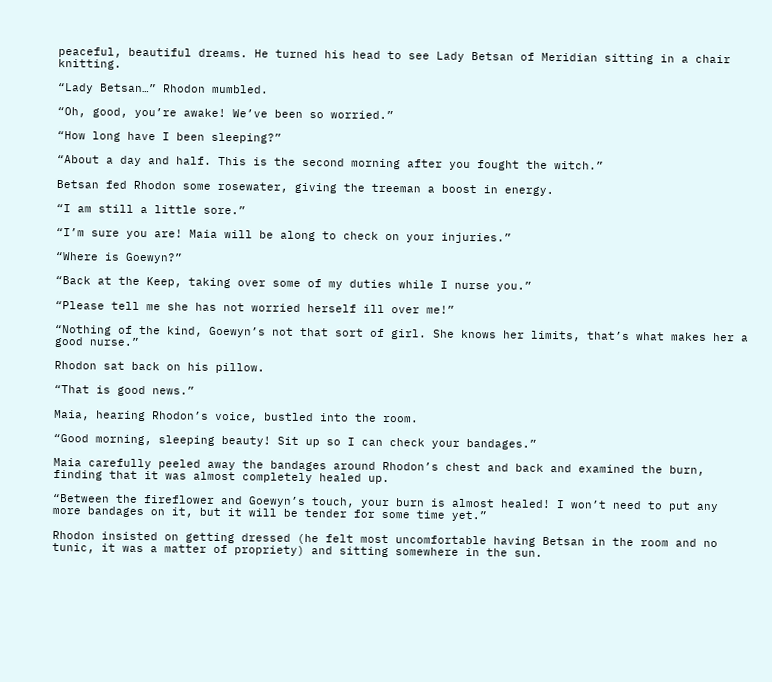peaceful, beautiful dreams. He turned his head to see Lady Betsan of Meridian sitting in a chair knitting.

“Lady Betsan…” Rhodon mumbled.

“Oh, good, you’re awake! We’ve been so worried.”

“How long have I been sleeping?”

“About a day and half. This is the second morning after you fought the witch.”

Betsan fed Rhodon some rosewater, giving the treeman a boost in energy.

“I am still a little sore.”

“I’m sure you are! Maia will be along to check on your injuries.”

“Where is Goewyn?”

“Back at the Keep, taking over some of my duties while I nurse you.”

“Please tell me she has not worried herself ill over me!”

“Nothing of the kind, Goewyn’s not that sort of girl. She knows her limits, that’s what makes her a good nurse.”

Rhodon sat back on his pillow.

“That is good news.”

Maia, hearing Rhodon’s voice, bustled into the room.

“Good morning, sleeping beauty! Sit up so I can check your bandages.”

Maia carefully peeled away the bandages around Rhodon’s chest and back and examined the burn, finding that it was almost completely healed up.

“Between the fireflower and Goewyn’s touch, your burn is almost healed! I won’t need to put any more bandages on it, but it will be tender for some time yet.”

Rhodon insisted on getting dressed (he felt most uncomfortable having Betsan in the room and no tunic, it was a matter of propriety) and sitting somewhere in the sun.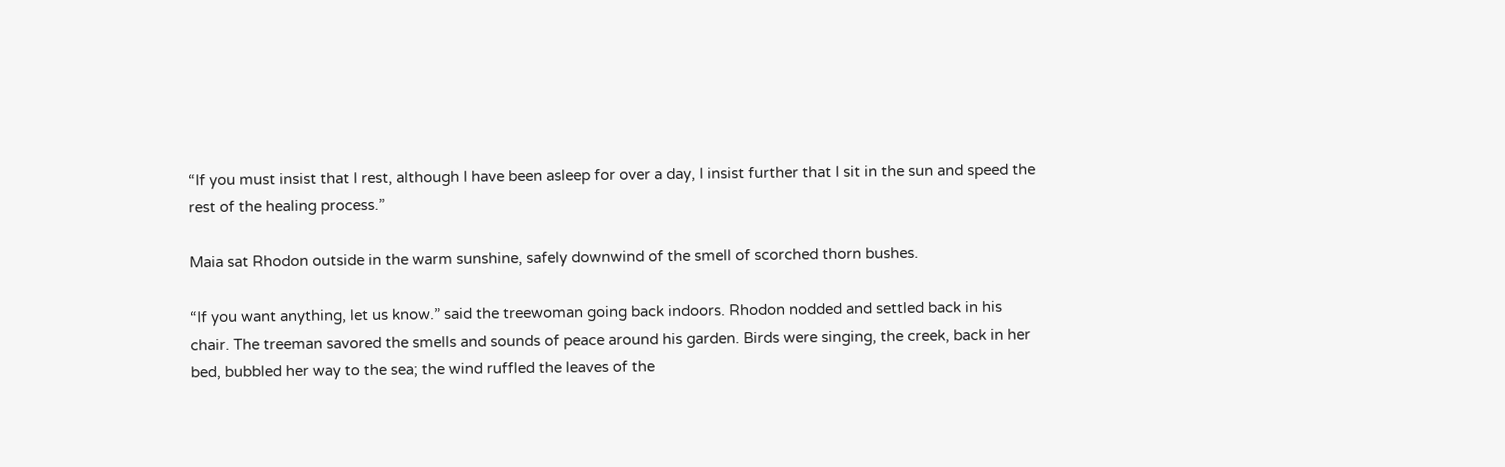“If you must insist that I rest, although I have been asleep for over a day, I insist further that I sit in the sun and speed the rest of the healing process.”

Maia sat Rhodon outside in the warm sunshine, safely downwind of the smell of scorched thorn bushes.

“If you want anything, let us know.” said the treewoman going back indoors. Rhodon nodded and settled back in his chair. The treeman savored the smells and sounds of peace around his garden. Birds were singing, the creek, back in her bed, bubbled her way to the sea; the wind ruffled the leaves of the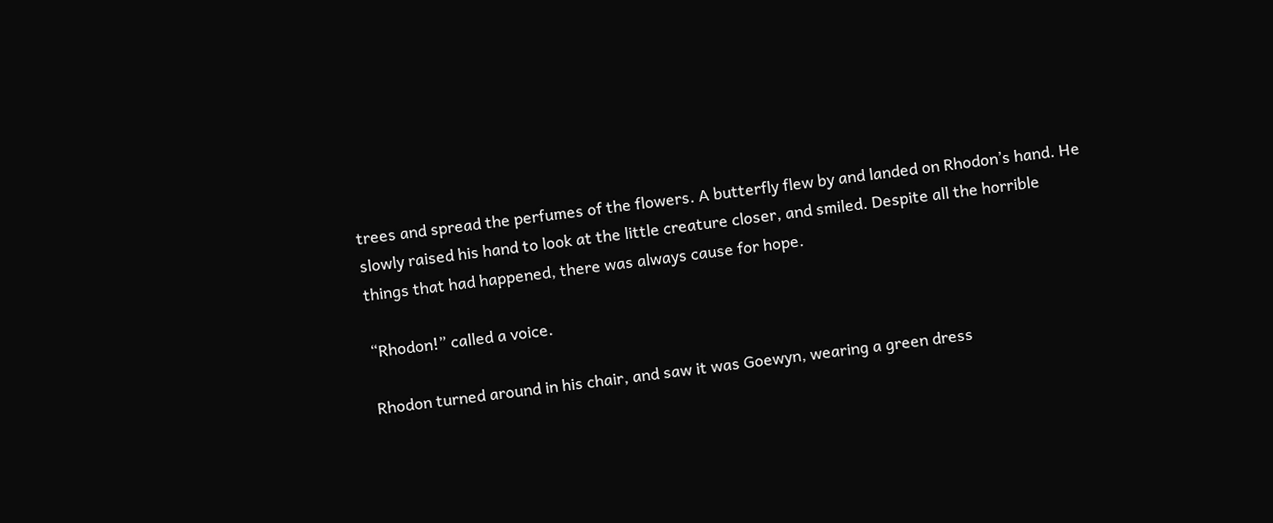trees and spread the perfumes of the flowers. A butterfly flew by and landed on Rhodon’s hand. He slowly raised his hand to look at the little creature closer, and smiled. Despite all the horrible things that had happened, there was always cause for hope.

“Rhodon!” called a voice.

Rhodon turned around in his chair, and saw it was Goewyn, wearing a green dress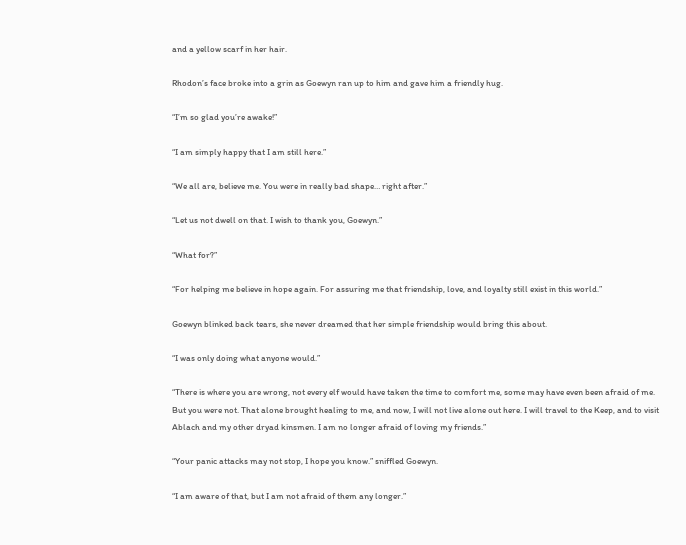and a yellow scarf in her hair.

Rhodon’s face broke into a grin as Goewyn ran up to him and gave him a friendly hug.

“I’m so glad you’re awake!”

“I am simply happy that I am still here.”

“We all are, believe me. You were in really bad shape… right after.”

“Let us not dwell on that. I wish to thank you, Goewyn.”

“What for?”

“For helping me believe in hope again. For assuring me that friendship, love, and loyalty still exist in this world.”

Goewyn blinked back tears, she never dreamed that her simple friendship would bring this about.

“I was only doing what anyone would.”

“There is where you are wrong, not every elf would have taken the time to comfort me, some may have even been afraid of me. But you were not. That alone brought healing to me, and now, I will not live alone out here. I will travel to the Keep, and to visit Ablach and my other dryad kinsmen. I am no longer afraid of loving my friends.”

“Your panic attacks may not stop, I hope you know.” sniffled Goewyn.

“I am aware of that, but I am not afraid of them any longer.”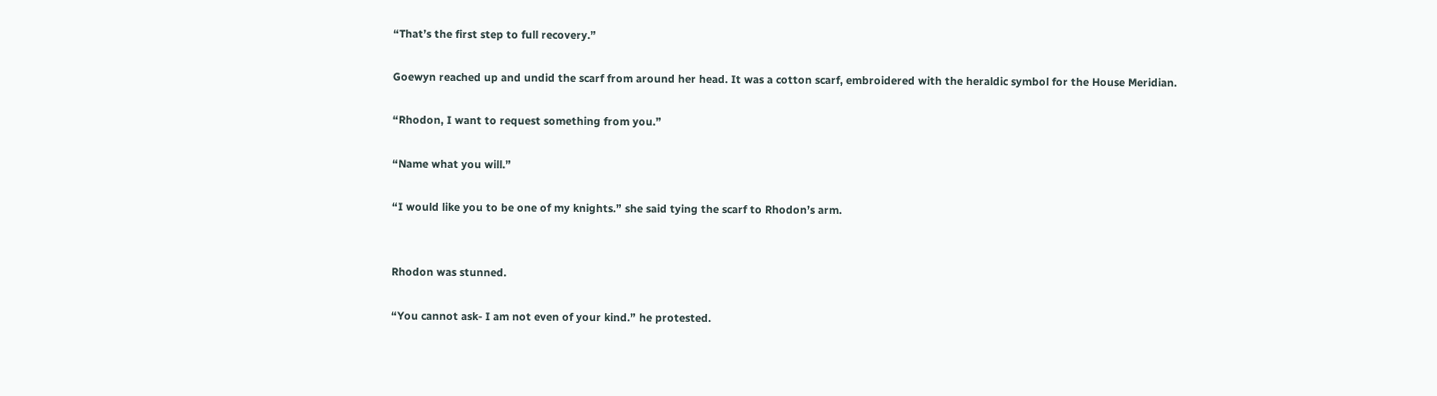“That’s the first step to full recovery.”

Goewyn reached up and undid the scarf from around her head. It was a cotton scarf, embroidered with the heraldic symbol for the House Meridian.

“Rhodon, I want to request something from you.”

“Name what you will.”

“I would like you to be one of my knights.” she said tying the scarf to Rhodon’s arm.


Rhodon was stunned.

“You cannot ask- I am not even of your kind.” he protested.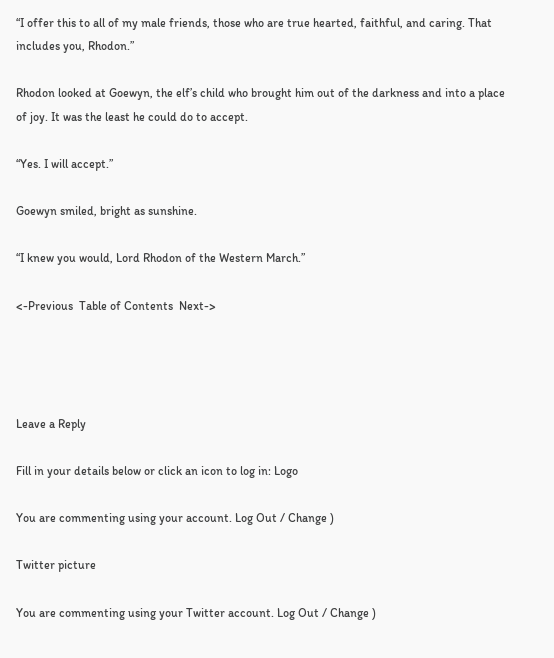“I offer this to all of my male friends, those who are true hearted, faithful, and caring. That includes you, Rhodon.”

Rhodon looked at Goewyn, the elf’s child who brought him out of the darkness and into a place of joy. It was the least he could do to accept.

“Yes. I will accept.”

Goewyn smiled, bright as sunshine.

“I knew you would, Lord Rhodon of the Western March.”

<-Previous  Table of Contents  Next->




Leave a Reply

Fill in your details below or click an icon to log in: Logo

You are commenting using your account. Log Out / Change )

Twitter picture

You are commenting using your Twitter account. Log Out / Change )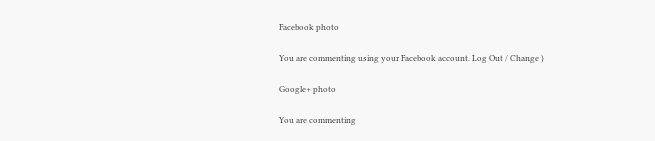Facebook photo

You are commenting using your Facebook account. Log Out / Change )

Google+ photo

You are commenting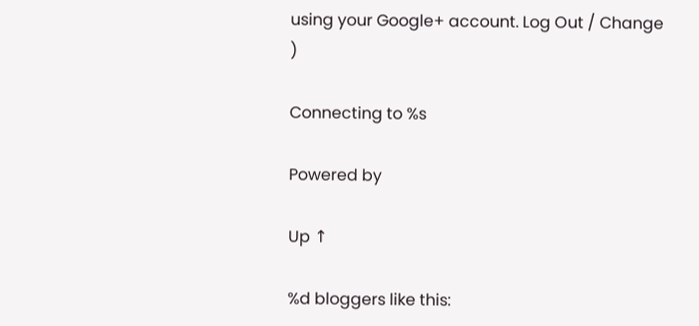using your Google+ account. Log Out / Change )

Connecting to %s

Powered by

Up ↑

%d bloggers like this: